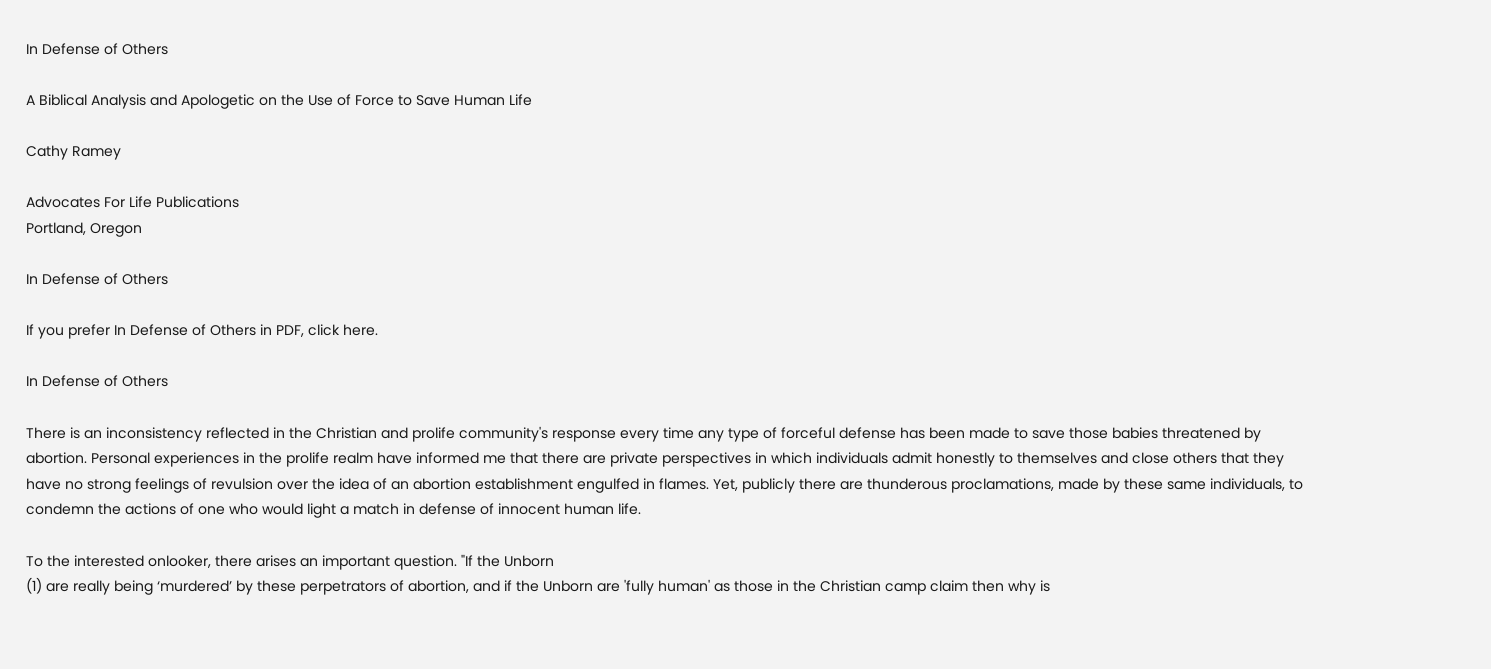In Defense of Others

A Biblical Analysis and Apologetic on the Use of Force to Save Human Life

Cathy Ramey

Advocates For Life Publications
Portland, Oregon

In Defense of Others

If you prefer In Defense of Others in PDF, click here.

In Defense of Others

There is an inconsistency reflected in the Christian and prolife community's response every time any type of forceful defense has been made to save those babies threatened by abortion. Personal experiences in the prolife realm have informed me that there are private perspectives in which individuals admit honestly to themselves and close others that they have no strong feelings of revulsion over the idea of an abortion establishment engulfed in flames. Yet, publicly there are thunderous proclamations, made by these same individuals, to condemn the actions of one who would light a match in defense of innocent human life.

To the interested onlooker, there arises an important question. "If the Unborn
(1) are really being ‘murdered’ by these perpetrators of abortion, and if the Unborn are 'fully human' as those in the Christian camp claim then why is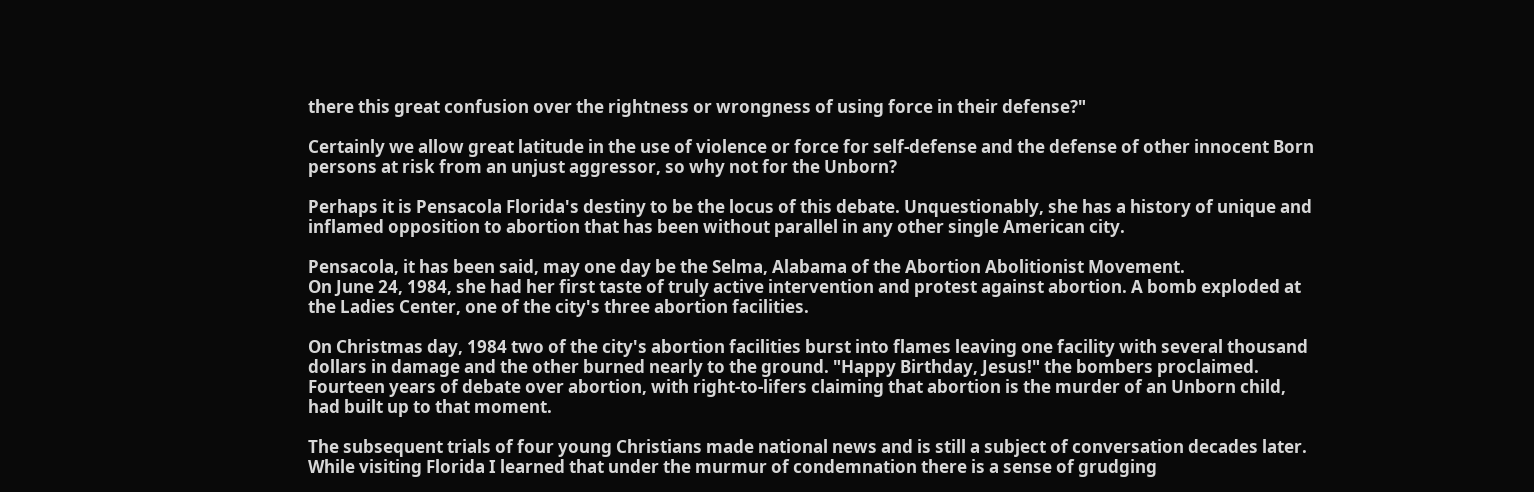there this great confusion over the rightness or wrongness of using force in their defense?"

Certainly we allow great latitude in the use of violence or force for self-defense and the defense of other innocent Born persons at risk from an unjust aggressor, so why not for the Unborn?

Perhaps it is Pensacola Florida's destiny to be the locus of this debate. Unquestionably, she has a history of unique and inflamed opposition to abortion that has been without parallel in any other single American city.

Pensacola, it has been said, may one day be the Selma, Alabama of the Abortion Abolitionist Movement.
On June 24, 1984, she had her first taste of truly active intervention and protest against abortion. A bomb exploded at the Ladies Center, one of the city's three abortion facilities.

On Christmas day, 1984 two of the city's abortion facilities burst into flames leaving one facility with several thousand dollars in damage and the other burned nearly to the ground. "Happy Birthday, Jesus!" the bombers proclaimed. Fourteen years of debate over abortion, with right-to-lifers claiming that abortion is the murder of an Unborn child, had built up to that moment.

The subsequent trials of four young Christians made national news and is still a subject of conversation decades later. While visiting Florida I learned that under the murmur of condemnation there is a sense of grudging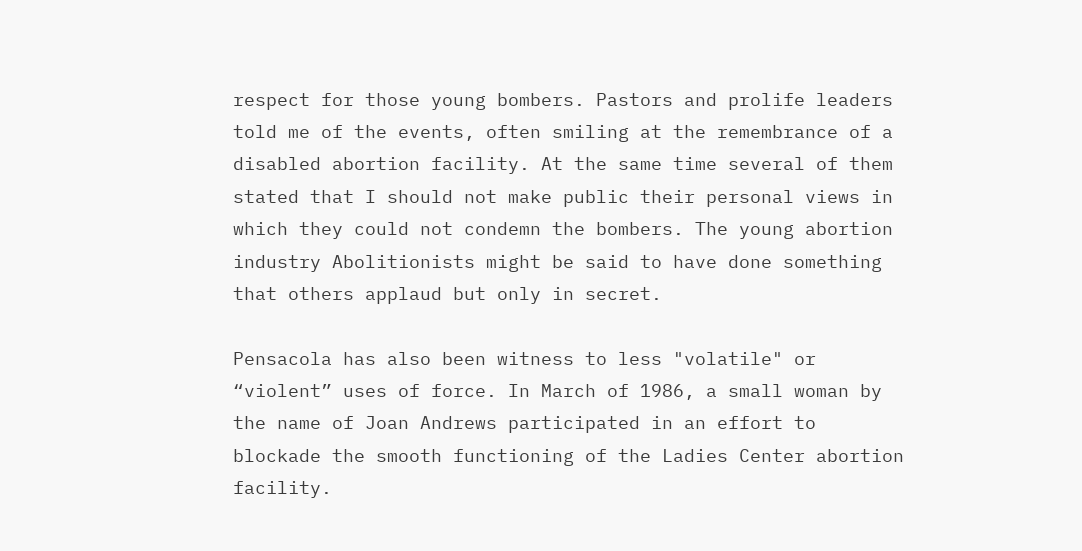respect for those young bombers. Pastors and prolife leaders told me of the events, often smiling at the remembrance of a disabled abortion facility. At the same time several of them stated that I should not make public their personal views in which they could not condemn the bombers. The young abortion industry Abolitionists might be said to have done something that others applaud but only in secret.

Pensacola has also been witness to less "volatile" or “violent” uses of force. In March of 1986, a small woman by the name of Joan Andrews participated in an effort to blockade the smooth functioning of the Ladies Center abortion facility.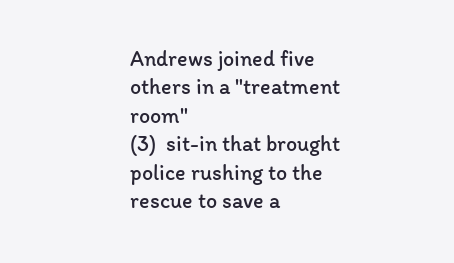Andrews joined five others in a "treatment room"
(3)  sit-in that brought police rushing to the rescue to save a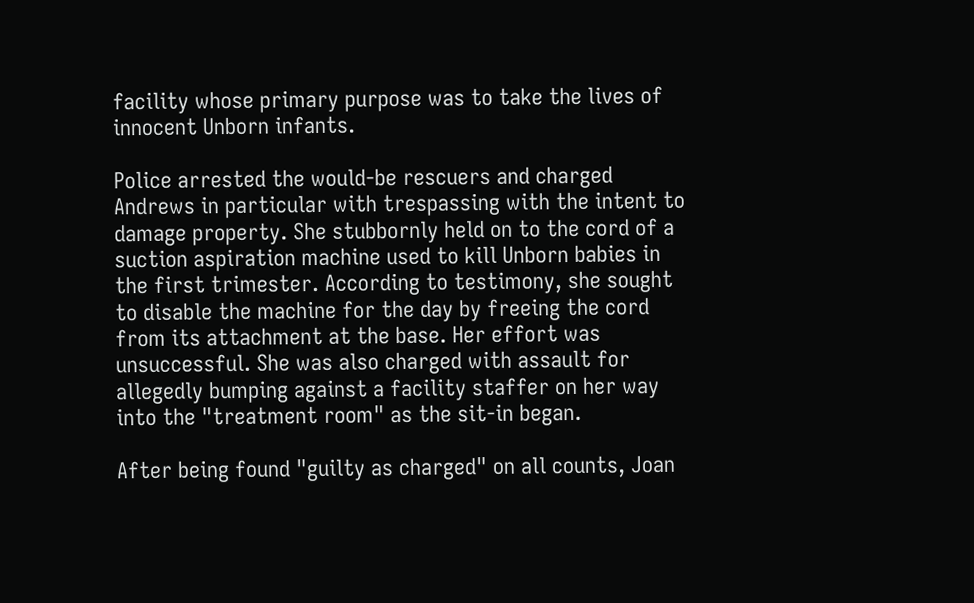facility whose primary purpose was to take the lives of innocent Unborn infants.

Police arrested the would-be rescuers and charged Andrews in particular with trespassing with the intent to damage property. She stubbornly held on to the cord of a suction aspiration machine used to kill Unborn babies in the first trimester. According to testimony, she sought to disable the machine for the day by freeing the cord from its attachment at the base. Her effort was unsuccessful. She was also charged with assault for allegedly bumping against a facility staffer on her way into the "treatment room" as the sit-in began.

After being found "guilty as charged" on all counts, Joan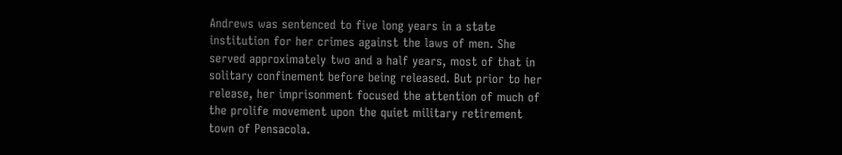Andrews was sentenced to five long years in a state institution for her crimes against the laws of men. She served approximately two and a half years, most of that in solitary confinement before being released. But prior to her release, her imprisonment focused the attention of much of the prolife movement upon the quiet military retirement town of Pensacola.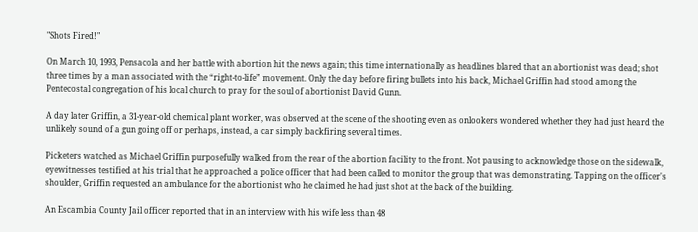"Shots Fired!"

On March 10, 1993, Pensacola and her battle with abortion hit the news again; this time internationally as headlines blared that an abortionist was dead; shot three times by a man associated with the “right-to-life” movement. Only the day before firing bullets into his back, Michael Griffin had stood among the Pentecostal congregation of his local church to pray for the soul of abortionist David Gunn.

A day later Griffin, a 31-year-old chemical plant worker, was observed at the scene of the shooting even as onlookers wondered whether they had just heard the unlikely sound of a gun going off or perhaps, instead, a car simply backfiring several times.

Picketers watched as Michael Griffin purposefully walked from the rear of the abortion facility to the front. Not pausing to acknowledge those on the sidewalk, eyewitnesses testified at his trial that he approached a police officer that had been called to monitor the group that was demonstrating. Tapping on the officer's shoulder, Griffin requested an ambulance for the abortionist who he claimed he had just shot at the back of the building.

An Escambia County Jail officer reported that in an interview with his wife less than 48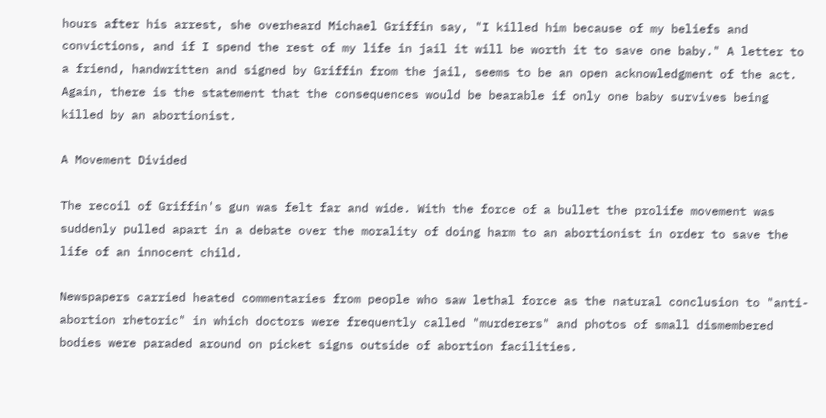hours after his arrest, she overheard Michael Griffin say, "I killed him because of my beliefs and convictions, and if I spend the rest of my life in jail it will be worth it to save one baby." A letter to a friend, handwritten and signed by Griffin from the jail, seems to be an open acknowledgment of the act. Again, there is the statement that the consequences would be bearable if only one baby survives being killed by an abortionist.

A Movement Divided

The recoil of Griffin's gun was felt far and wide. With the force of a bullet the prolife movement was suddenly pulled apart in a debate over the morality of doing harm to an abortionist in order to save the life of an innocent child.

Newspapers carried heated commentaries from people who saw lethal force as the natural conclusion to "anti-abortion rhetoric" in which doctors were frequently called "murderers" and photos of small dismembered bodies were paraded around on picket signs outside of abortion facilities.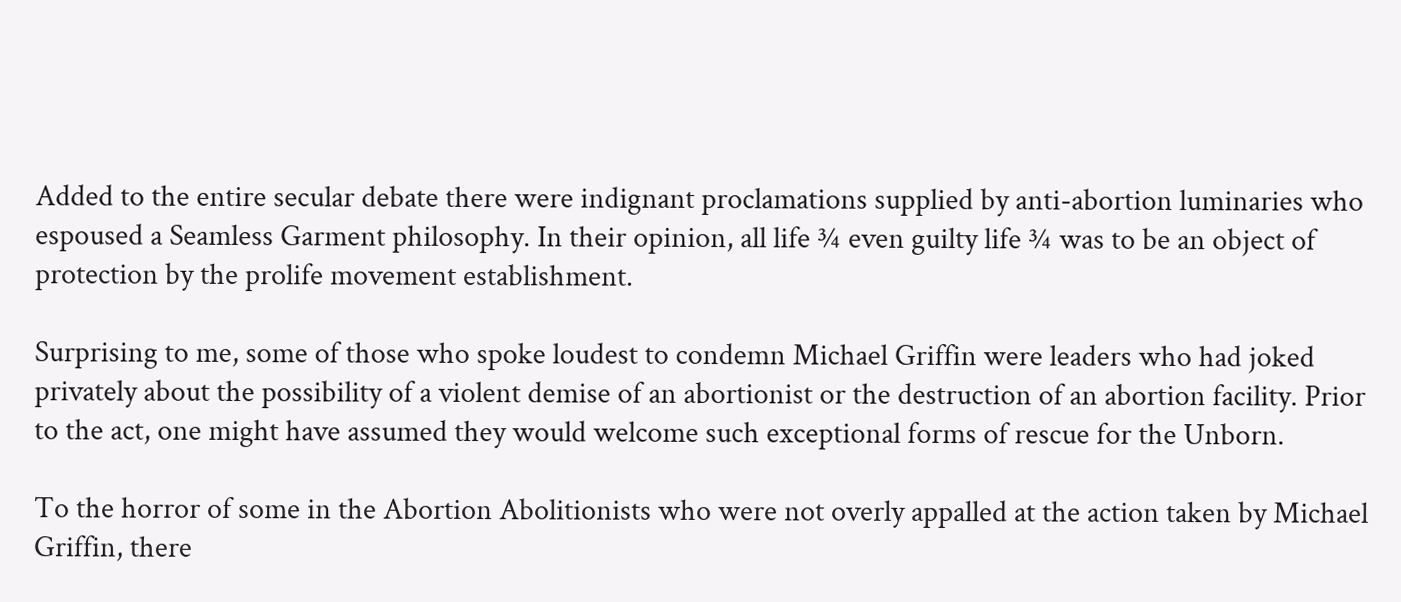Added to the entire secular debate there were indignant proclamations supplied by anti-abortion luminaries who espoused a Seamless Garment philosophy. In their opinion, all life ¾ even guilty life ¾ was to be an object of protection by the prolife movement establishment.

Surprising to me, some of those who spoke loudest to condemn Michael Griffin were leaders who had joked privately about the possibility of a violent demise of an abortionist or the destruction of an abortion facility. Prior to the act, one might have assumed they would welcome such exceptional forms of rescue for the Unborn.

To the horror of some in the Abortion Abolitionists who were not overly appalled at the action taken by Michael Griffin, there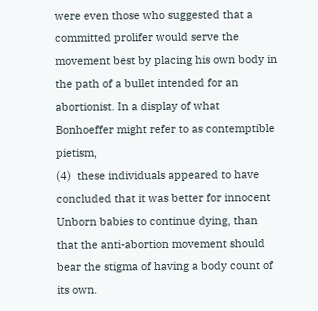were even those who suggested that a committed prolifer would serve the movement best by placing his own body in the path of a bullet intended for an abortionist. In a display of what Bonhoeffer might refer to as contemptible pietism,
(4)  these individuals appeared to have concluded that it was better for innocent Unborn babies to continue dying, than that the anti-abortion movement should bear the stigma of having a body count of its own.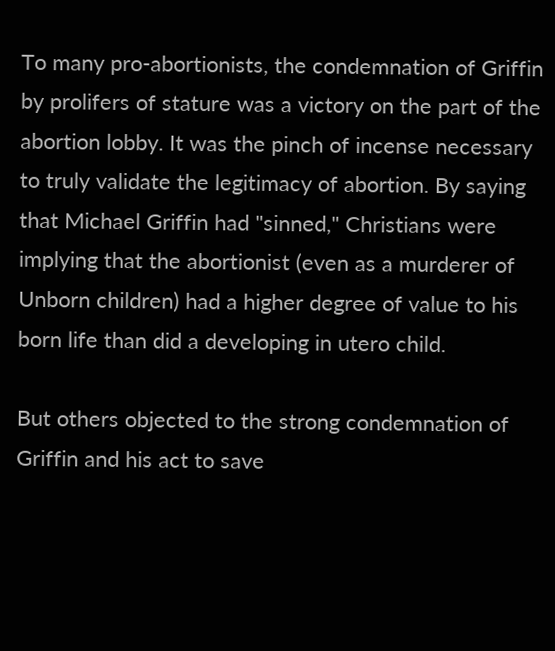To many pro-abortionists, the condemnation of Griffin by prolifers of stature was a victory on the part of the abortion lobby. It was the pinch of incense necessary to truly validate the legitimacy of abortion. By saying that Michael Griffin had "sinned," Christians were implying that the abortionist (even as a murderer of Unborn children) had a higher degree of value to his born life than did a developing in utero child.

But others objected to the strong condemnation of Griffin and his act to save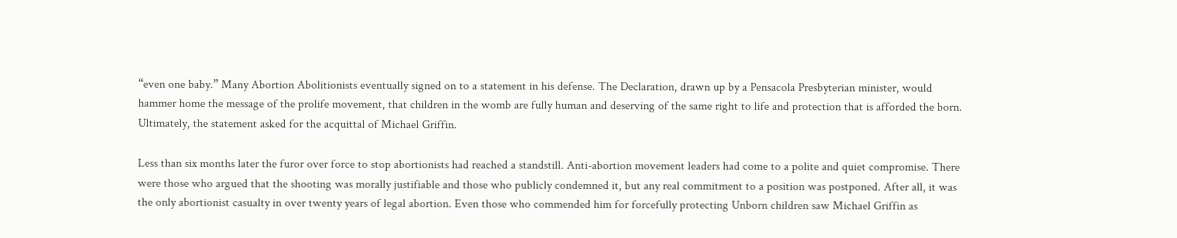“even one baby.” Many Abortion Abolitionists eventually signed on to a statement in his defense. The Declaration, drawn up by a Pensacola Presbyterian minister, would hammer home the message of the prolife movement, that children in the womb are fully human and deserving of the same right to life and protection that is afforded the born. Ultimately, the statement asked for the acquittal of Michael Griffin.

Less than six months later the furor over force to stop abortionists had reached a standstill. Anti-abortion movement leaders had come to a polite and quiet compromise. There were those who argued that the shooting was morally justifiable and those who publicly condemned it, but any real commitment to a position was postponed. After all, it was the only abortionist casualty in over twenty years of legal abortion. Even those who commended him for forcefully protecting Unborn children saw Michael Griffin as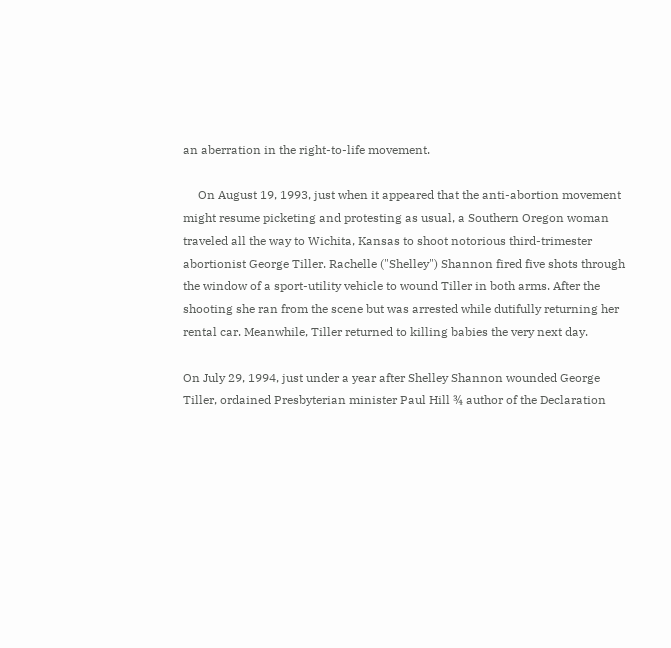an aberration in the right-to-life movement.

     On August 19, 1993, just when it appeared that the anti-abortion movement might resume picketing and protesting as usual, a Southern Oregon woman traveled all the way to Wichita, Kansas to shoot notorious third-trimester abortionist George Tiller. Rachelle ("Shelley") Shannon fired five shots through the window of a sport-utility vehicle to wound Tiller in both arms. After the shooting she ran from the scene but was arrested while dutifully returning her rental car. Meanwhile, Tiller returned to killing babies the very next day.

On July 29, 1994, just under a year after Shelley Shannon wounded George Tiller, ordained Presbyterian minister Paul Hill ¾ author of the Declaration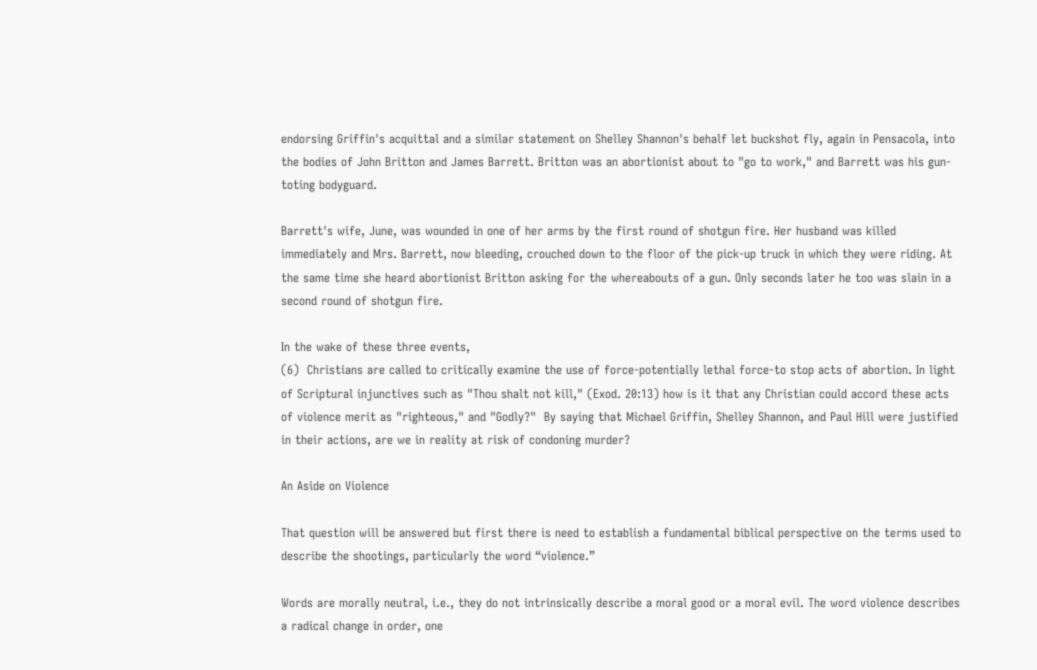endorsing Griffin's acquittal and a similar statement on Shelley Shannon's behalf let buckshot fly, again in Pensacola, into the bodies of John Britton and James Barrett. Britton was an abortionist about to "go to work," and Barrett was his gun-toting bodyguard.

Barrett's wife, June, was wounded in one of her arms by the first round of shotgun fire. Her husband was killed immediately and Mrs. Barrett, now bleeding, crouched down to the floor of the pick-up truck in which they were riding. At the same time she heard abortionist Britton asking for the whereabouts of a gun. Only seconds later he too was slain in a second round of shotgun fire.

In the wake of these three events,
(6)  Christians are called to critically examine the use of force-potentially lethal force-to stop acts of abortion. In light of Scriptural injunctives such as "Thou shalt not kill," (Exod. 20:13) how is it that any Christian could accord these acts of violence merit as "righteous," and "Godly?"  By saying that Michael Griffin, Shelley Shannon, and Paul Hill were justified in their actions, are we in reality at risk of condoning murder?

An Aside on Violence

That question will be answered but first there is need to establish a fundamental biblical perspective on the terms used to describe the shootings, particularly the word “violence.”

Words are morally neutral, i.e., they do not intrinsically describe a moral good or a moral evil. The word violence describes a radical change in order, one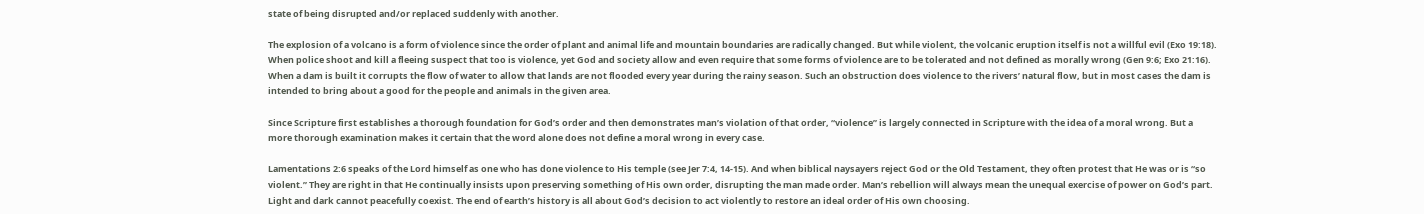state of being disrupted and/or replaced suddenly with another.

The explosion of a volcano is a form of violence since the order of plant and animal life and mountain boundaries are radically changed. But while violent, the volcanic eruption itself is not a willful evil (Exo 19:18). When police shoot and kill a fleeing suspect that too is violence, yet God and society allow and even require that some forms of violence are to be tolerated and not defined as morally wrong (Gen 9:6; Exo 21:16). When a dam is built it corrupts the flow of water to allow that lands are not flooded every year during the rainy season. Such an obstruction does violence to the rivers’ natural flow, but in most cases the dam is intended to bring about a good for the people and animals in the given area.

Since Scripture first establishes a thorough foundation for God’s order and then demonstrates man’s violation of that order, “violence” is largely connected in Scripture with the idea of a moral wrong. But a more thorough examination makes it certain that the word alone does not define a moral wrong in every case.

Lamentations 2:6 speaks of the Lord himself as one who has done violence to His temple (see Jer 7:4, 14-15). And when biblical naysayers reject God or the Old Testament, they often protest that He was or is “so violent.” They are right in that He continually insists upon preserving something of His own order, disrupting the man made order. Man’s rebellion will always mean the unequal exercise of power on God’s part. Light and dark cannot peacefully coexist. The end of earth’s history is all about God’s decision to act violently to restore an ideal order of His own choosing.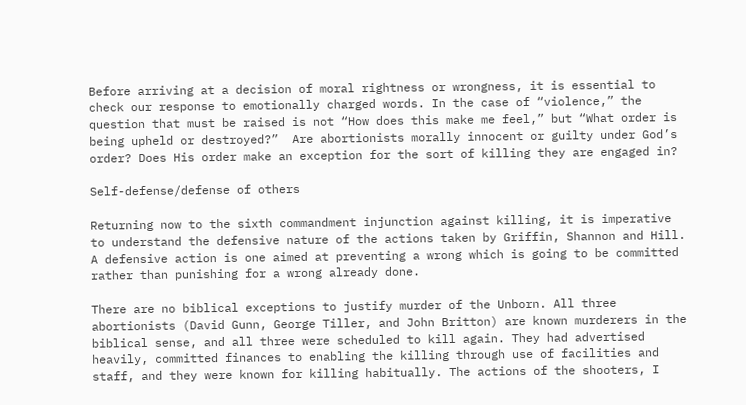Before arriving at a decision of moral rightness or wrongness, it is essential to check our response to emotionally charged words. In the case of “violence,” the question that must be raised is not “How does this make me feel,” but “What order is being upheld or destroyed?”  Are abortionists morally innocent or guilty under God’s order? Does His order make an exception for the sort of killing they are engaged in?

Self-defense/defense of others

Returning now to the sixth commandment injunction against killing, it is imperative to understand the defensive nature of the actions taken by Griffin, Shannon and Hill. A defensive action is one aimed at preventing a wrong which is going to be committed rather than punishing for a wrong already done.

There are no biblical exceptions to justify murder of the Unborn. All three abortionists (David Gunn, George Tiller, and John Britton) are known murderers in the biblical sense, and all three were scheduled to kill again. They had advertised heavily, committed finances to enabling the killing through use of facilities and staff, and they were known for killing habitually. The actions of the shooters, I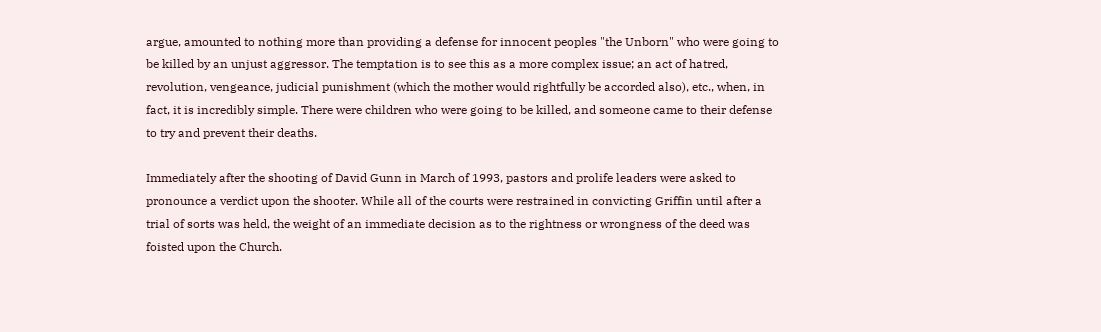argue, amounted to nothing more than providing a defense for innocent peoples "the Unborn" who were going to be killed by an unjust aggressor. The temptation is to see this as a more complex issue; an act of hatred, revolution, vengeance, judicial punishment (which the mother would rightfully be accorded also), etc., when, in fact, it is incredibly simple. There were children who were going to be killed, and someone came to their defense to try and prevent their deaths.

Immediately after the shooting of David Gunn in March of 1993, pastors and prolife leaders were asked to pronounce a verdict upon the shooter. While all of the courts were restrained in convicting Griffin until after a trial of sorts was held, the weight of an immediate decision as to the rightness or wrongness of the deed was foisted upon the Church.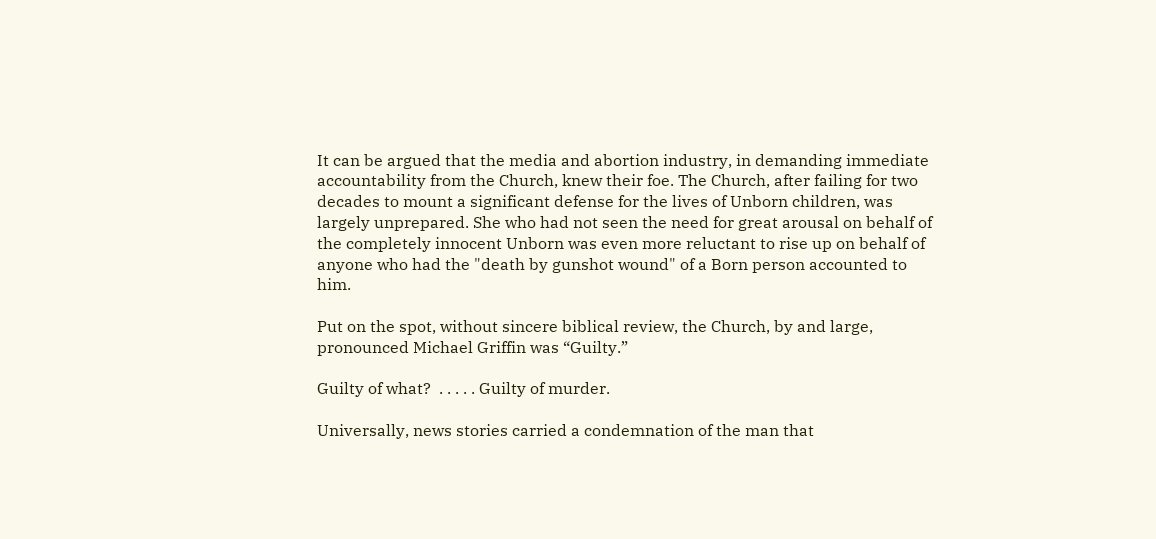It can be argued that the media and abortion industry, in demanding immediate accountability from the Church, knew their foe. The Church, after failing for two decades to mount a significant defense for the lives of Unborn children, was largely unprepared. She who had not seen the need for great arousal on behalf of the completely innocent Unborn was even more reluctant to rise up on behalf of anyone who had the "death by gunshot wound" of a Born person accounted to him.

Put on the spot, without sincere biblical review, the Church, by and large, pronounced Michael Griffin was “Guilty.”

Guilty of what?  . . . . . Guilty of murder.

Universally, news stories carried a condemnation of the man that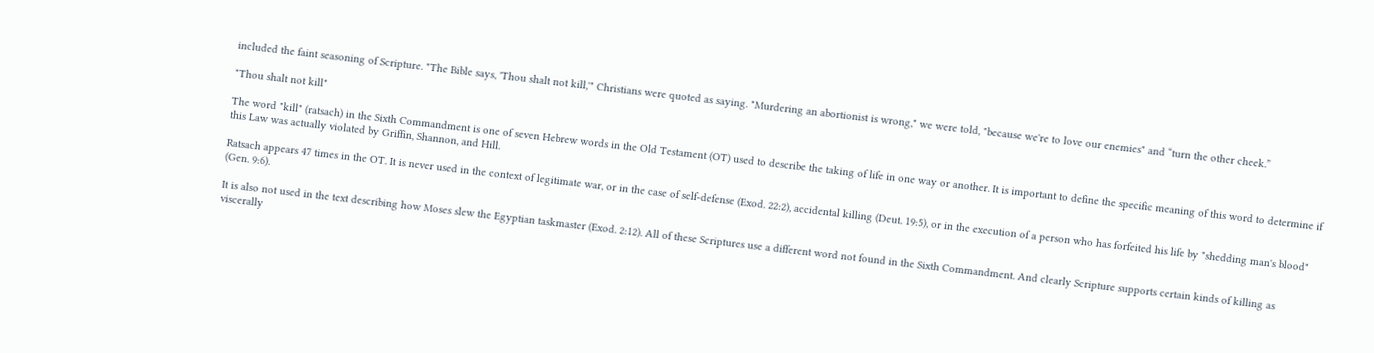included the faint seasoning of Scripture. "The Bible says, 'Thou shalt not kill,'" Christians were quoted as saying. "Murdering an abortionist is wrong," we were told, "because we're to love our enemies" and “turn the other cheek.”

"Thou shalt not kill"

The word "kill" (ratsach) in the Sixth Commandment is one of seven Hebrew words in the Old Testament (OT) used to describe the taking of life in one way or another. It is important to define the specific meaning of this word to determine if this Law was actually violated by Griffin, Shannon, and Hill.

Ratsach appears 47 times in the OT. It is never used in the context of legitimate war, or in the case of self-defense (Exod. 22:2), accidental killing (Deut. 19:5), or in the execution of a person who has forfeited his life by "shedding man's blood" (Gen. 9:6).

It is also not used in the text describing how Moses slew the Egyptian taskmaster (Exod. 2:12). All of these Scriptures use a different word not found in the Sixth Commandment. And clearly Scripture supports certain kinds of killing as viscerally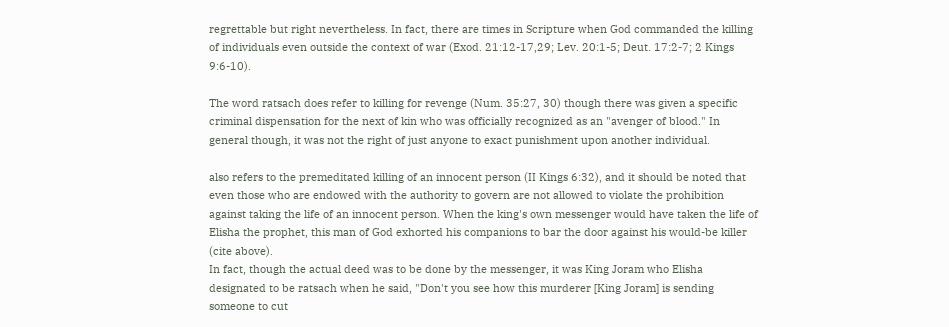regrettable but right nevertheless. In fact, there are times in Scripture when God commanded the killing of individuals even outside the context of war (Exod. 21:12-17,29; Lev. 20:1-5; Deut. 17:2-7; 2 Kings 9:6-10).

The word ratsach does refer to killing for revenge (Num. 35:27, 30) though there was given a specific criminal dispensation for the next of kin who was officially recognized as an "avenger of blood." In general though, it was not the right of just anyone to exact punishment upon another individual.

also refers to the premeditated killing of an innocent person (II Kings 6:32), and it should be noted that even those who are endowed with the authority to govern are not allowed to violate the prohibition against taking the life of an innocent person. When the king's own messenger would have taken the life of Elisha the prophet, this man of God exhorted his companions to bar the door against his would-be killer (cite above).
In fact, though the actual deed was to be done by the messenger, it was King Joram who Elisha designated to be ratsach when he said, "Don't you see how this murderer [King Joram] is sending someone to cut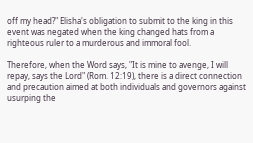off my head?" Elisha's obligation to submit to the king in this event was negated when the king changed hats from a righteous ruler to a murderous and immoral fool.

Therefore, when the Word says, "It is mine to avenge, I will repay, says the Lord" (Rom. 12:19), there is a direct connection and precaution aimed at both individuals and governors against usurping the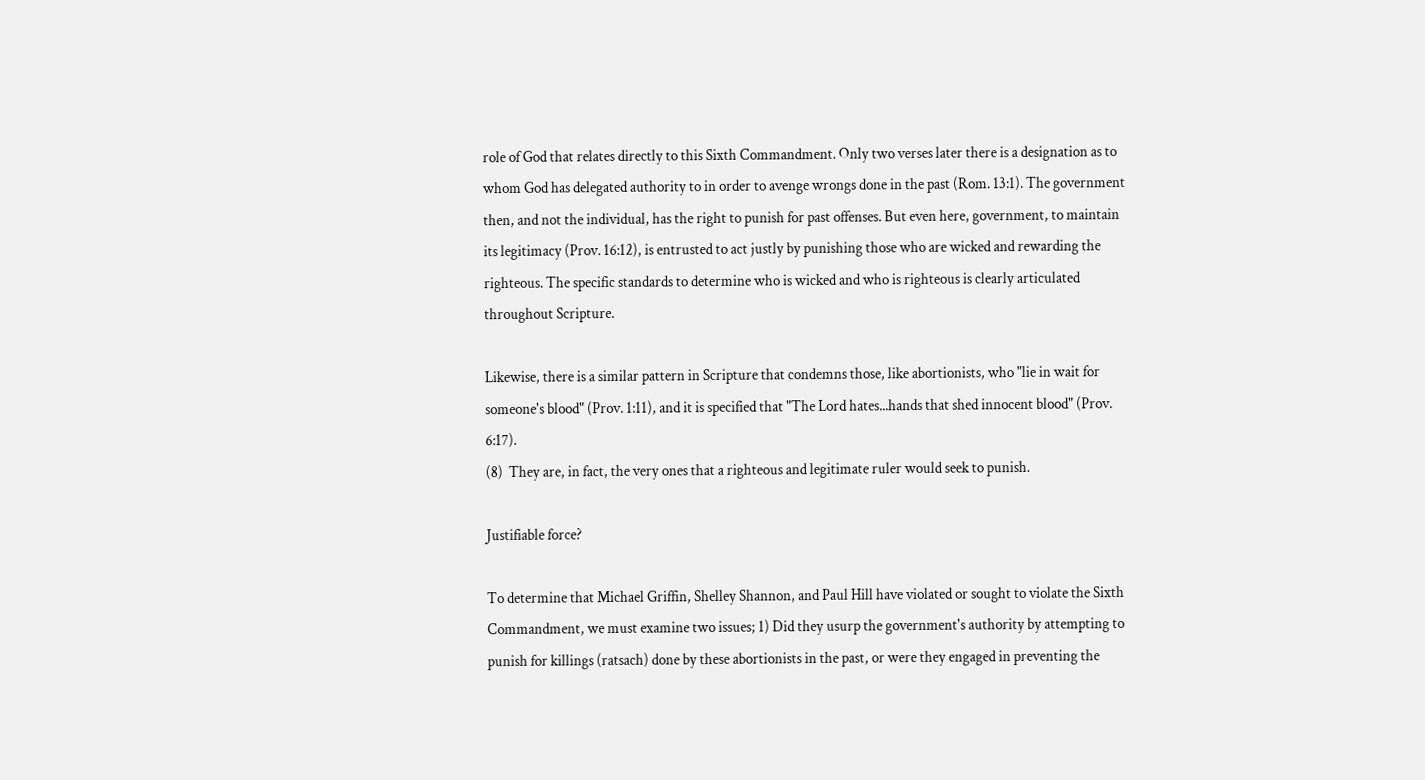role of God that relates directly to this Sixth Commandment. Only two verses later there is a designation as to whom God has delegated authority to in order to avenge wrongs done in the past (Rom. 13:1). The government then, and not the individual, has the right to punish for past offenses. But even here, government, to maintain its legitimacy (Prov. 16:12), is entrusted to act justly by punishing those who are wicked and rewarding the righteous. The specific standards to determine who is wicked and who is righteous is clearly articulated throughout Scripture.

Likewise, there is a similar pattern in Scripture that condemns those, like abortionists, who "lie in wait for someone's blood" (Prov. 1:11), and it is specified that "The Lord hates...hands that shed innocent blood" (Prov. 6:17).
(8)  They are, in fact, the very ones that a righteous and legitimate ruler would seek to punish.

Justifiable force?

To determine that Michael Griffin, Shelley Shannon, and Paul Hill have violated or sought to violate the Sixth Commandment, we must examine two issues; 1) Did they usurp the government's authority by attempting to punish for killings (ratsach) done by these abortionists in the past, or were they engaged in preventing the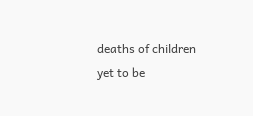deaths of children yet to be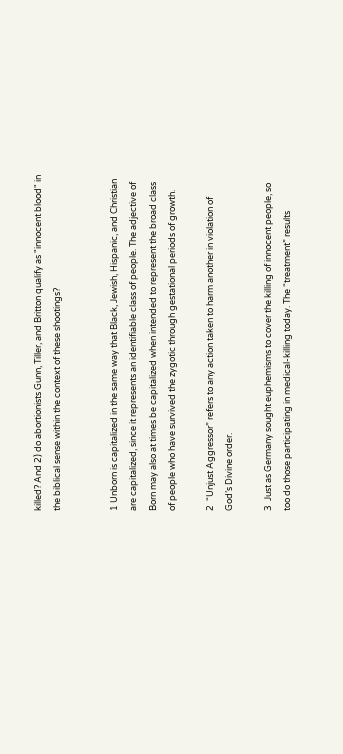killed? And 2) do abortionists Gunn, Tiller, and Britton qualify as "innocent blood" in the biblical sense within the context of these shootings?


1 Unborn is capitalized in the same way that Black, Jewish, Hispanic, and Christian are capitalized, since it represents an identifiable class of people. The adjective of Born may also at times be capitalized when intended to represent the broad class of people who have survived the zygotic through gestational periods of growth.

2  “Unjust Aggressor” refers to any action taken to harm another in violation of God’s Divine order.

3  Just as Germany sought euphemisms to cover the killing of innocent people, so too do those participating in medical-killing today. The “treatment” results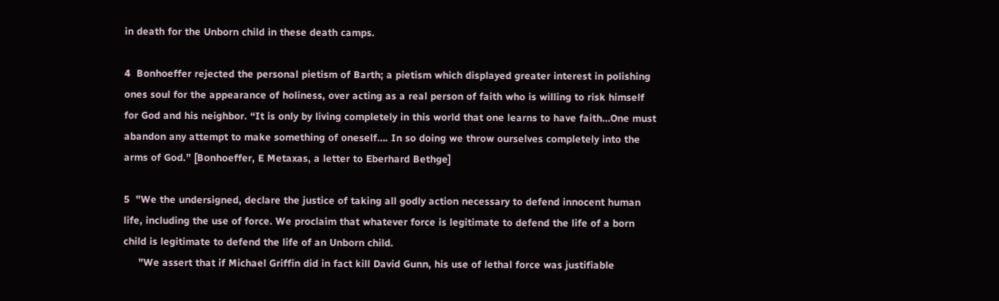in death for the Unborn child in these death camps.

4  Bonhoeffer rejected the personal pietism of Barth; a pietism which displayed greater interest in polishing ones soul for the appearance of holiness, over acting as a real person of faith who is willing to risk himself for God and his neighbor. “It is only by living completely in this world that one learns to have faith…One must abandon any attempt to make something of oneself…. In so doing we throw ourselves completely into the arms of God.” [Bonhoeffer, E Metaxas, a letter to Eberhard Bethge]

5  "We the undersigned, declare the justice of taking all godly action necessary to defend innocent human life, including the use of force. We proclaim that whatever force is legitimate to defend the life of a born child is legitimate to defend the life of an Unborn child.
     "We assert that if Michael Griffin did in fact kill David Gunn, his use of lethal force was justifiable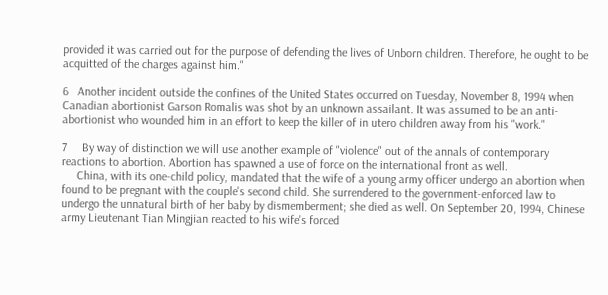provided it was carried out for the purpose of defending the lives of Unborn children. Therefore, he ought to be acquitted of the charges against him."

6   Another incident outside the confines of the United States occurred on Tuesday, November 8, 1994 when Canadian abortionist Garson Romalis was shot by an unknown assailant. It was assumed to be an anti-abortionist who wounded him in an effort to keep the killer of in utero children away from his "work."

7     By way of distinction we will use another example of "violence" out of the annals of contemporary reactions to abortion. Abortion has spawned a use of force on the international front as well.
     China, with its one-child policy, mandated that the wife of a young army officer undergo an abortion when found to be pregnant with the couple's second child. She surrendered to the government-enforced law to undergo the unnatural birth of her baby by dismemberment; she died as well. On September 20, 1994, Chinese army Lieutenant Tian Mingjian reacted to his wife's forced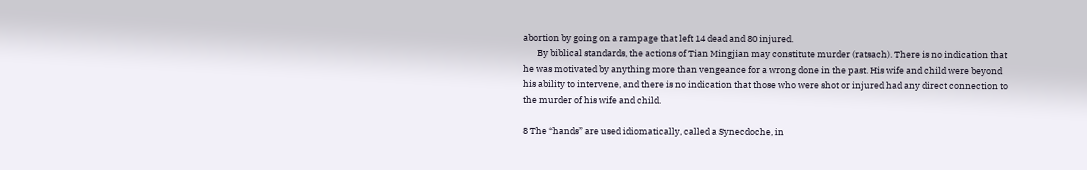abortion by going on a rampage that left 14 dead and 80 injured.
       By biblical standards, the actions of Tian Mingjian may constitute murder (ratsach). There is no indication that he was motivated by anything more than vengeance for a wrong done in the past. His wife and child were beyond his ability to intervene, and there is no indication that those who were shot or injured had any direct connection to the murder of his wife and child.

8 The “hands” are used idiomatically, called a Synecdoche, in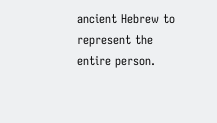ancient Hebrew to represent the entire person.